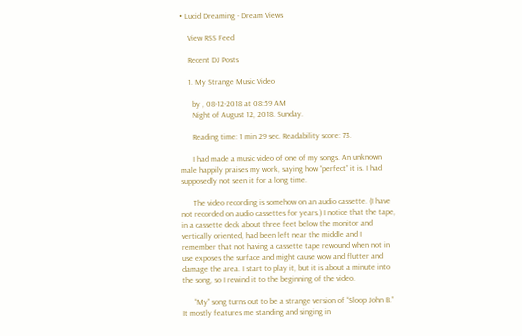• Lucid Dreaming - Dream Views

    View RSS Feed

    Recent DJ Posts

    1. My Strange Music Video

      by , 08-12-2018 at 08:59 AM
      Night of August 12, 2018. Sunday.

      Reading time: 1 min 29 sec. Readability score: 73.

      I had made a music video of one of my songs. An unknown male happily praises my work, saying how “perfect” it is. I had supposedly not seen it for a long time.

      The video recording is somehow on an audio cassette. (I have not recorded on audio cassettes for years.) I notice that the tape, in a cassette deck about three feet below the monitor and vertically oriented, had been left near the middle and I remember that not having a cassette tape rewound when not in use exposes the surface and might cause wow and flutter and damage the area. I start to play it, but it is about a minute into the song, so I rewind it to the beginning of the video.

      “My” song turns out to be a strange version of “Sloop John B.” It mostly features me standing and singing in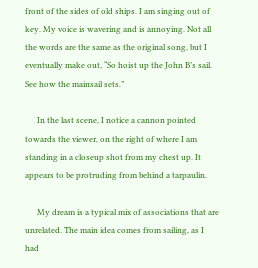front of the sides of old ships. I am singing out of key. My voice is wavering and is annoying. Not all the words are the same as the original song, but I eventually make out, “So hoist up the John B’s sail. See how the mainsail sets.”

      In the last scene, I notice a cannon pointed towards the viewer, on the right of where I am standing in a closeup shot from my chest up. It appears to be protruding from behind a tarpaulin.

      My dream is a typical mix of associations that are unrelated. The main idea comes from sailing, as I had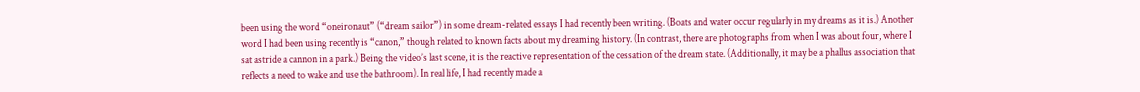been using the word “oneironaut” (“dream sailor”) in some dream-related essays I had recently been writing. (Boats and water occur regularly in my dreams as it is.) Another word I had been using recently is “canon,” though related to known facts about my dreaming history. (In contrast, there are photographs from when I was about four, where I sat astride a cannon in a park.) Being the video’s last scene, it is the reactive representation of the cessation of the dream state. (Additionally, it may be a phallus association that reflects a need to wake and use the bathroom). In real life, I had recently made a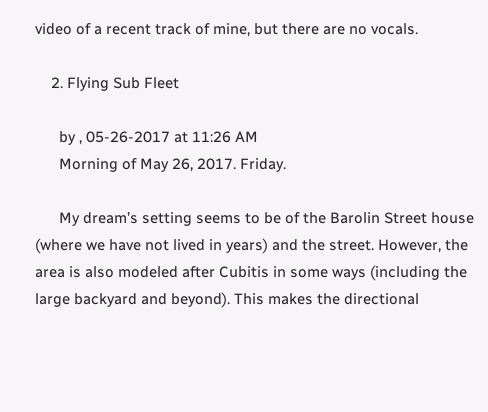video of a recent track of mine, but there are no vocals.

    2. Flying Sub Fleet

      by , 05-26-2017 at 11:26 AM
      Morning of May 26, 2017. Friday.

      My dream’s setting seems to be of the Barolin Street house (where we have not lived in years) and the street. However, the area is also modeled after Cubitis in some ways (including the large backyard and beyond). This makes the directional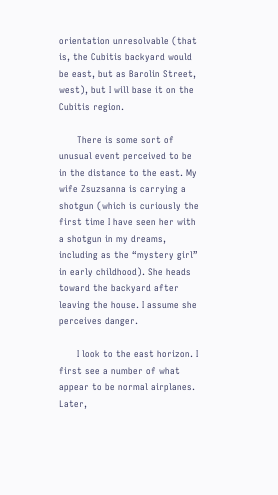orientation unresolvable (that is, the Cubitis backyard would be east, but as Barolin Street, west), but I will base it on the Cubitis region.

      There is some sort of unusual event perceived to be in the distance to the east. My wife Zsuzsanna is carrying a shotgun (which is curiously the first time I have seen her with a shotgun in my dreams, including as the “mystery girl” in early childhood). She heads toward the backyard after leaving the house. I assume she perceives danger.

      I look to the east horizon. I first see a number of what appear to be normal airplanes. Later,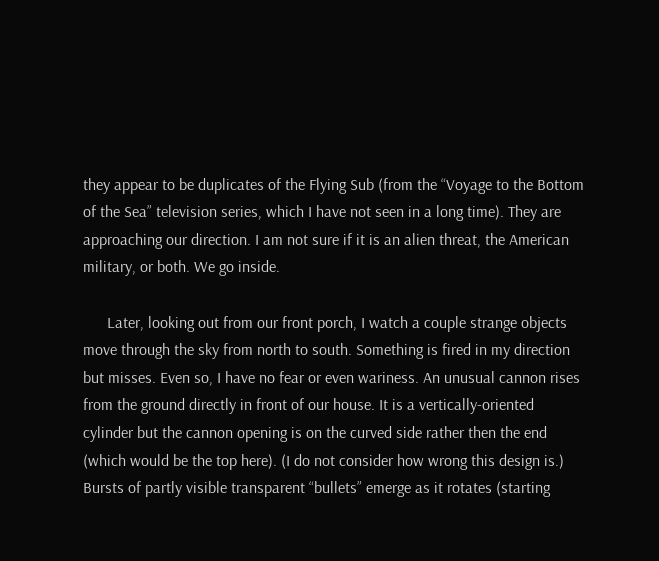they appear to be duplicates of the Flying Sub (from the “Voyage to the Bottom of the Sea” television series, which I have not seen in a long time). They are approaching our direction. I am not sure if it is an alien threat, the American military, or both. We go inside.

      Later, looking out from our front porch, I watch a couple strange objects move through the sky from north to south. Something is fired in my direction but misses. Even so, I have no fear or even wariness. An unusual cannon rises from the ground directly in front of our house. It is a vertically-oriented cylinder but the cannon opening is on the curved side rather then the end (which would be the top here). (I do not consider how wrong this design is.) Bursts of partly visible transparent “bullets” emerge as it rotates (starting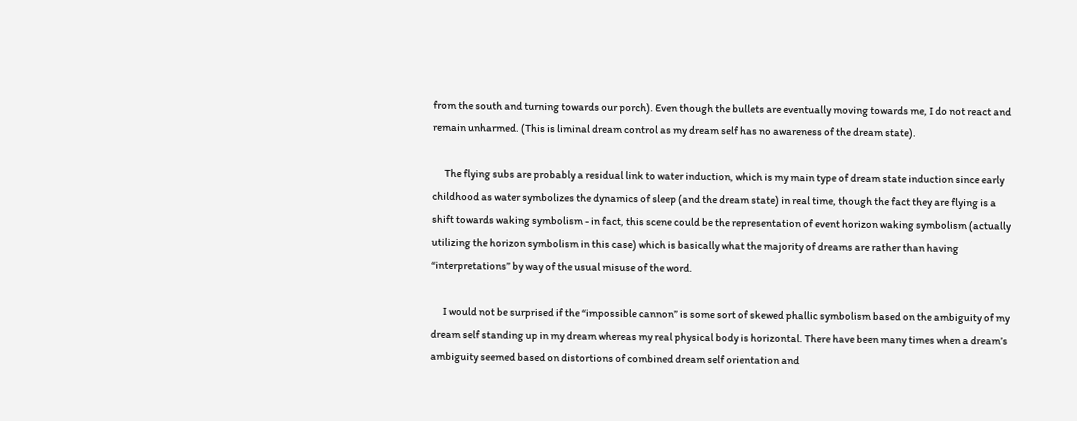from the south and turning towards our porch). Even though the bullets are eventually moving towards me, I do not react and remain unharmed. (This is liminal dream control as my dream self has no awareness of the dream state).

      The flying subs are probably a residual link to water induction, which is my main type of dream state induction since early childhood as water symbolizes the dynamics of sleep (and the dream state) in real time, though the fact they are flying is a shift towards waking symbolism - in fact, this scene could be the representation of event horizon waking symbolism (actually utilizing the horizon symbolism in this case) which is basically what the majority of dreams are rather than having “interpretations” by way of the usual misuse of the word.

      I would not be surprised if the “impossible cannon” is some sort of skewed phallic symbolism based on the ambiguity of my dream self standing up in my dream whereas my real physical body is horizontal. There have been many times when a dream’s ambiguity seemed based on distortions of combined dream self orientation and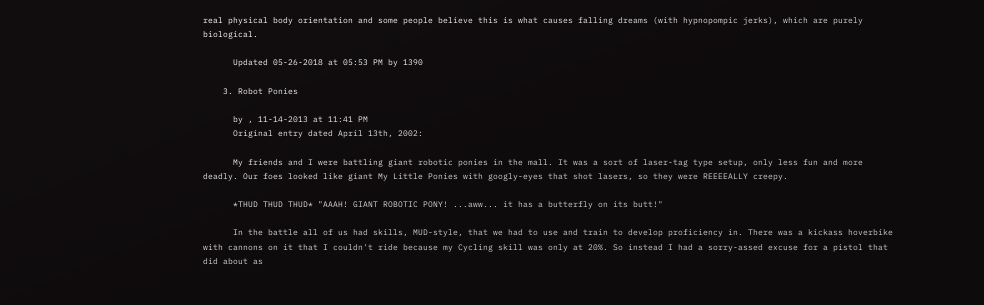real physical body orientation and some people believe this is what causes falling dreams (with hypnopompic jerks), which are purely biological.

      Updated 05-26-2018 at 05:53 PM by 1390

    3. Robot Ponies

      by , 11-14-2013 at 11:41 PM
      Original entry dated April 13th, 2002:

      My friends and I were battling giant robotic ponies in the mall. It was a sort of laser-tag type setup, only less fun and more deadly. Our foes looked like giant My Little Ponies with googly-eyes that shot lasers, so they were REEEEALLY creepy.

      *THUD THUD THUD* "AAAH! GIANT ROBOTIC PONY! ...aww... it has a butterfly on its butt!"

      In the battle all of us had skills, MUD-style, that we had to use and train to develop proficiency in. There was a kickass hoverbike with cannons on it that I couldn't ride because my Cycling skill was only at 20%. So instead I had a sorry-assed excuse for a pistol that did about as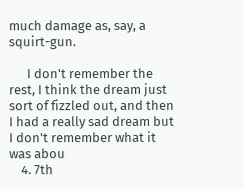much damage as, say, a squirt-gun.

      I don't remember the rest, I think the dream just sort of fizzled out, and then I had a really sad dream but I don't remember what it was abou
    4. 7th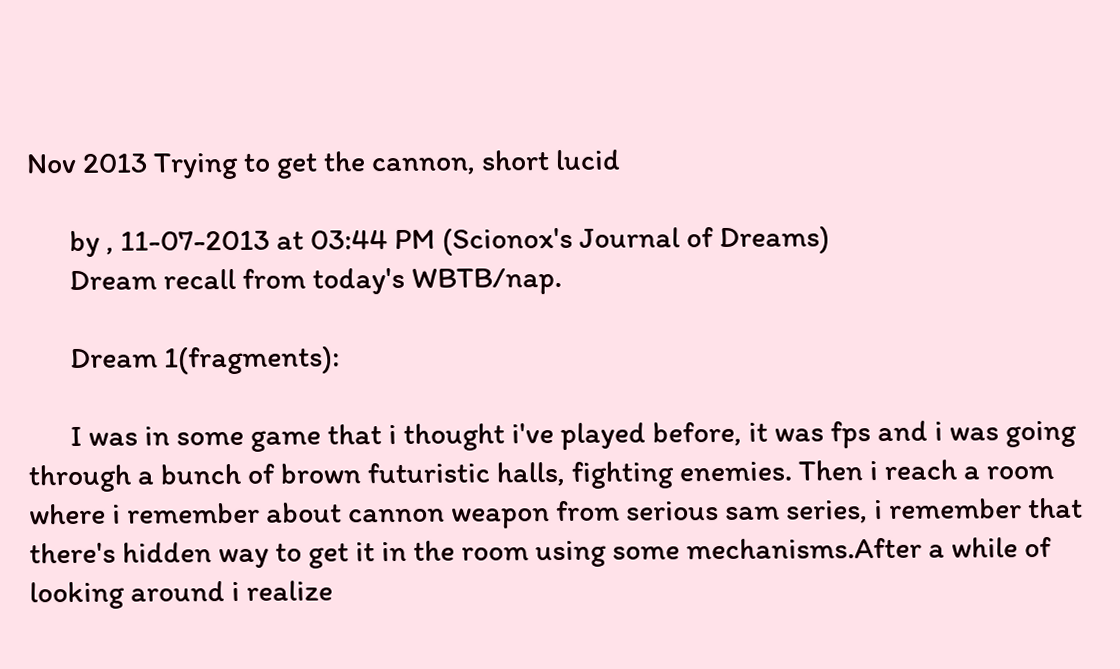Nov 2013 Trying to get the cannon, short lucid

      by , 11-07-2013 at 03:44 PM (Scionox's Journal of Dreams)
      Dream recall from today's WBTB/nap.

      Dream 1(fragments):

      I was in some game that i thought i've played before, it was fps and i was going through a bunch of brown futuristic halls, fighting enemies. Then i reach a room where i remember about cannon weapon from serious sam series, i remember that there's hidden way to get it in the room using some mechanisms.After a while of looking around i realize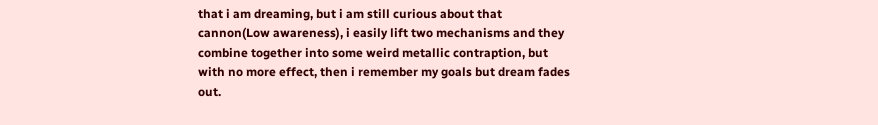that i am dreaming, but i am still curious about that cannon(Low awareness), i easily lift two mechanisms and they combine together into some weird metallic contraption, but with no more effect, then i remember my goals but dream fades out.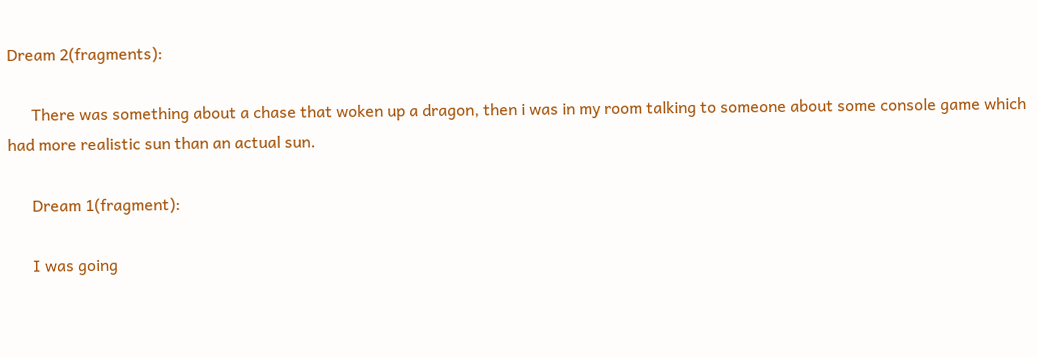Dream 2(fragments):

      There was something about a chase that woken up a dragon, then i was in my room talking to someone about some console game which had more realistic sun than an actual sun.

      Dream 1(fragment):

      I was going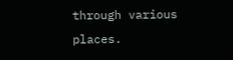through various places.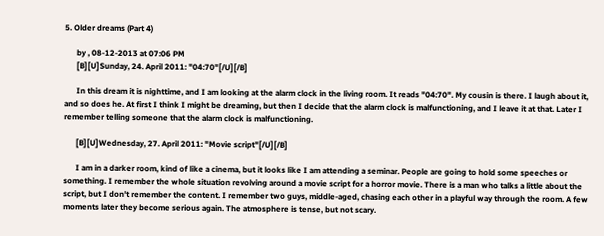5. Older dreams (Part 4)

      by , 08-12-2013 at 07:06 PM
      [B][U]Sunday, 24. April 2011: "04:70"[/U][/B]

      In this dream it is nighttime, and I am looking at the alarm clock in the living room. It reads "04:70". My cousin is there. I laugh about it, and so does he. At first I think I might be dreaming, but then I decide that the alarm clock is malfunctioning, and I leave it at that. Later I remember telling someone that the alarm clock is malfunctioning.

      [B][U]Wednesday, 27. April 2011: "Movie script"[/U][/B]

      I am in a darker room, kind of like a cinema, but it looks like I am attending a seminar. People are going to hold some speeches or something. I remember the whole situation revolving around a movie script for a horror movie. There is a man who talks a little about the script, but I don't remember the content. I remember two guys, middle-aged, chasing each other in a playful way through the room. A few moments later they become serious again. The atmosphere is tense, but not scary.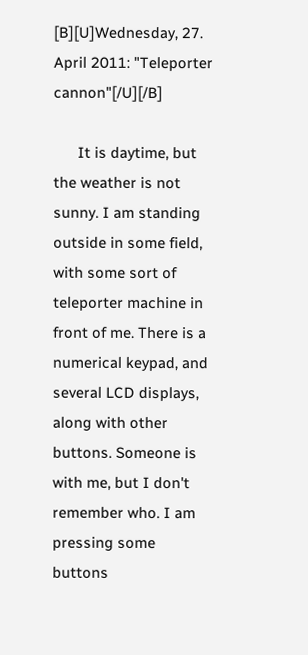[B][U]Wednesday, 27. April 2011: "Teleporter cannon"[/U][/B]

      It is daytime, but the weather is not sunny. I am standing outside in some field, with some sort of teleporter machine in front of me. There is a numerical keypad, and several LCD displays, along with other buttons. Someone is with me, but I don't remember who. I am pressing some buttons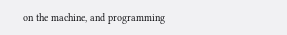on the machine, and programming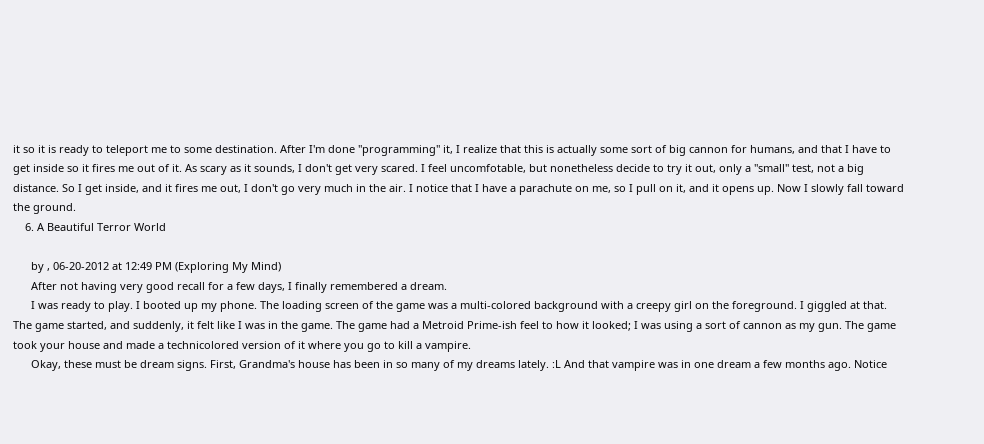it so it is ready to teleport me to some destination. After I'm done "programming" it, I realize that this is actually some sort of big cannon for humans, and that I have to get inside so it fires me out of it. As scary as it sounds, I don't get very scared. I feel uncomfotable, but nonetheless decide to try it out, only a "small" test, not a big distance. So I get inside, and it fires me out, I don't go very much in the air. I notice that I have a parachute on me, so I pull on it, and it opens up. Now I slowly fall toward the ground.
    6. A Beautiful Terror World

      by , 06-20-2012 at 12:49 PM (Exploring My Mind)
      After not having very good recall for a few days, I finally remembered a dream.
      I was ready to play. I booted up my phone. The loading screen of the game was a multi-colored background with a creepy girl on the foreground. I giggled at that. The game started, and suddenly, it felt like I was in the game. The game had a Metroid Prime-ish feel to how it looked; I was using a sort of cannon as my gun. The game took your house and made a technicolored version of it where you go to kill a vampire.
      Okay, these must be dream signs. First, Grandma's house has been in so many of my dreams lately. :L And that vampire was in one dream a few months ago. Notice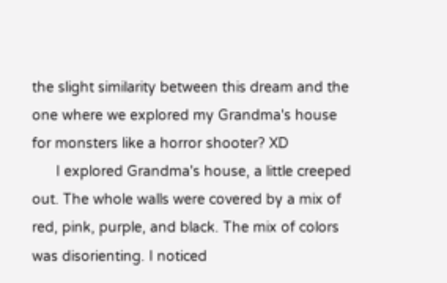the slight similarity between this dream and the one where we explored my Grandma's house for monsters like a horror shooter? XD
      I explored Grandma's house, a little creeped out. The whole walls were covered by a mix of red, pink, purple, and black. The mix of colors was disorienting. I noticed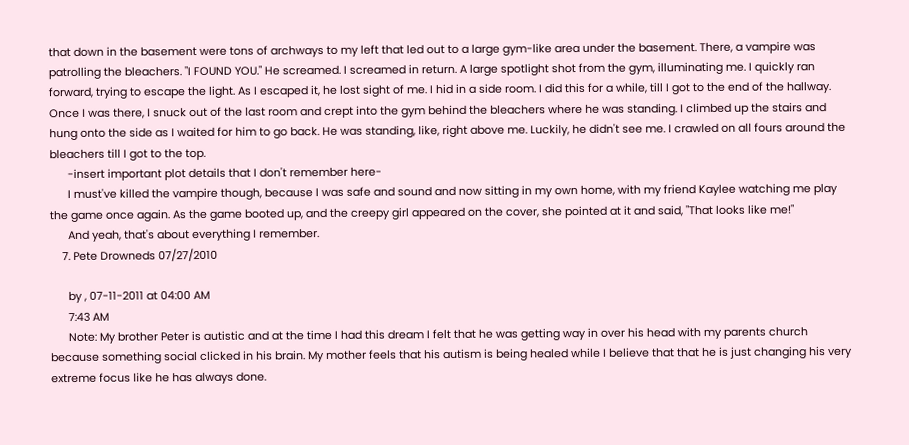that down in the basement were tons of archways to my left that led out to a large gym-like area under the basement. There, a vampire was patrolling the bleachers. "I FOUND YOU." He screamed. I screamed in return. A large spotlight shot from the gym, illuminating me. I quickly ran forward, trying to escape the light. As I escaped it, he lost sight of me. I hid in a side room. I did this for a while, till I got to the end of the hallway. Once I was there, I snuck out of the last room and crept into the gym behind the bleachers where he was standing. I climbed up the stairs and hung onto the side as I waited for him to go back. He was standing, like, right above me. Luckily, he didn't see me. I crawled on all fours around the bleachers till I got to the top.
      -insert important plot details that I don't remember here-
      I must've killed the vampire though, because I was safe and sound and now sitting in my own home, with my friend Kaylee watching me play the game once again. As the game booted up, and the creepy girl appeared on the cover, she pointed at it and said, "That looks like me!"
      And yeah, that's about everything I remember.
    7. Pete Drowneds 07/27/2010

      by , 07-11-2011 at 04:00 AM
      7:43 AM
      Note: My brother Peter is autistic and at the time I had this dream I felt that he was getting way in over his head with my parents church because something social clicked in his brain. My mother feels that his autism is being healed while I believe that that he is just changing his very extreme focus like he has always done.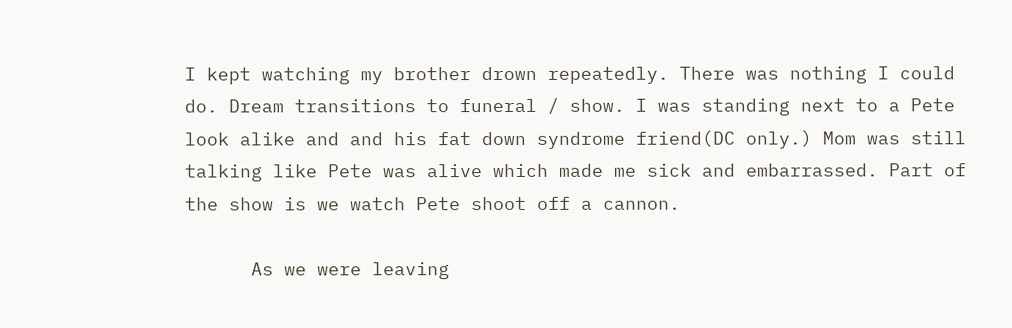I kept watching my brother drown repeatedly. There was nothing I could do. Dream transitions to funeral / show. I was standing next to a Pete look alike and and his fat down syndrome friend(DC only.) Mom was still talking like Pete was alive which made me sick and embarrassed. Part of the show is we watch Pete shoot off a cannon.

      As we were leaving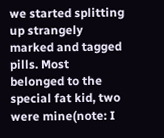we started splitting up strangely marked and tagged pills. Most belonged to the special fat kid, two were mine(note: I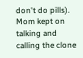don't do pills). Mom kept on talking and calling the clone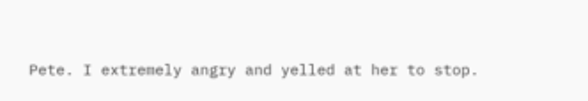Pete. I extremely angry and yelled at her to stop.